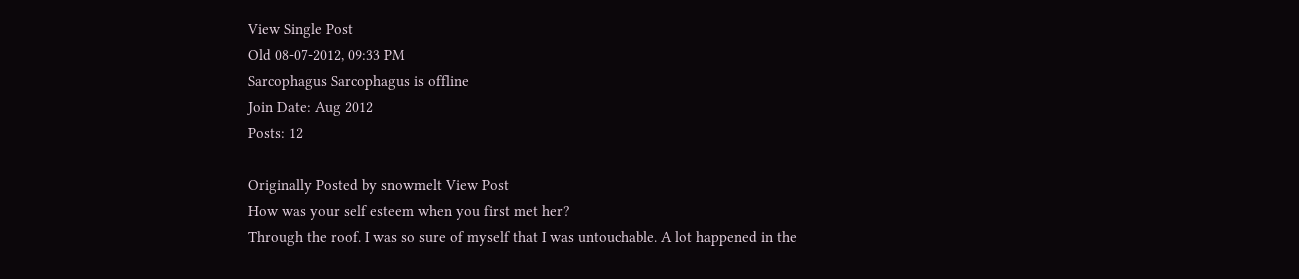View Single Post
Old 08-07-2012, 09:33 PM
Sarcophagus Sarcophagus is offline
Join Date: Aug 2012
Posts: 12

Originally Posted by snowmelt View Post
How was your self esteem when you first met her?
Through the roof. I was so sure of myself that I was untouchable. A lot happened in the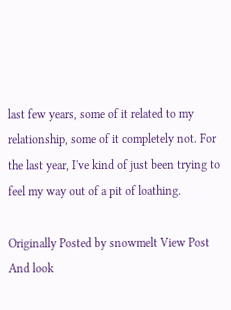last few years, some of it related to my relationship, some of it completely not. For the last year, I've kind of just been trying to feel my way out of a pit of loathing.

Originally Posted by snowmelt View Post
And look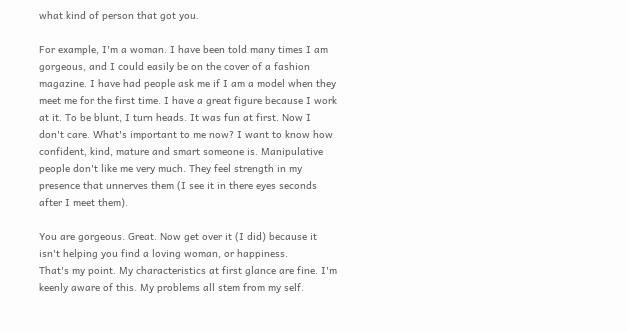what kind of person that got you.

For example, I'm a woman. I have been told many times I am gorgeous, and I could easily be on the cover of a fashion magazine. I have had people ask me if I am a model when they meet me for the first time. I have a great figure because I work at it. To be blunt, I turn heads. It was fun at first. Now I don't care. What's important to me now? I want to know how confident, kind, mature and smart someone is. Manipulative people don't like me very much. They feel strength in my presence that unnerves them (I see it in there eyes seconds after I meet them).

You are gorgeous. Great. Now get over it (I did) because it isn't helping you find a loving woman, or happiness.
That's my point. My characteristics at first glance are fine. I'm keenly aware of this. My problems all stem from my self.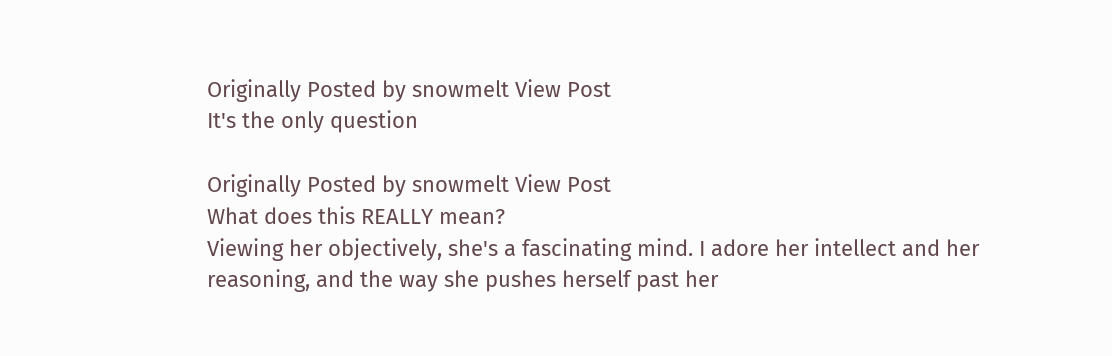Originally Posted by snowmelt View Post
It's the only question

Originally Posted by snowmelt View Post
What does this REALLY mean?
Viewing her objectively, she's a fascinating mind. I adore her intellect and her reasoning, and the way she pushes herself past her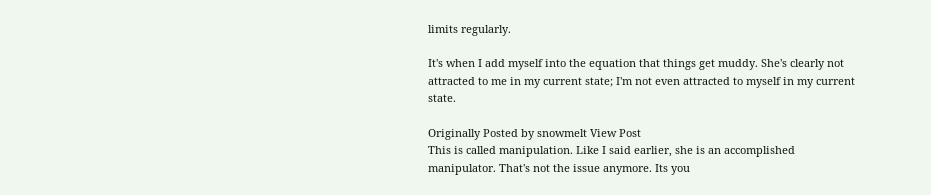limits regularly.

It's when I add myself into the equation that things get muddy. She's clearly not attracted to me in my current state; I'm not even attracted to myself in my current state.

Originally Posted by snowmelt View Post
This is called manipulation. Like I said earlier, she is an accomplished manipulator. That's not the issue anymore. Its you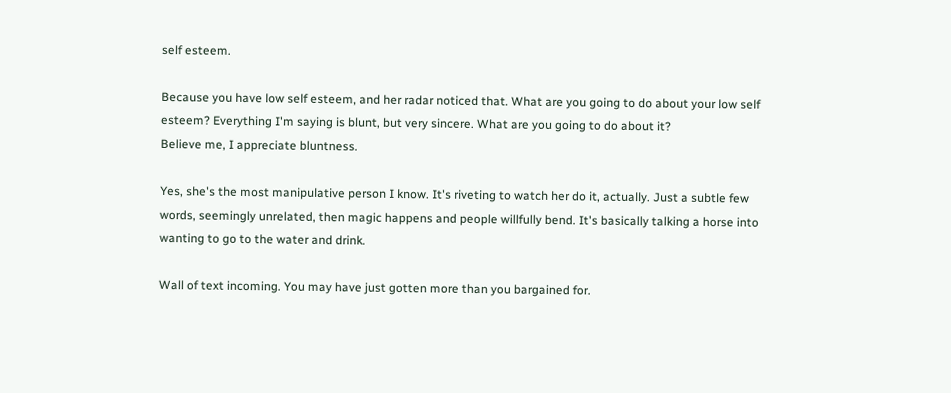self esteem.

Because you have low self esteem, and her radar noticed that. What are you going to do about your low self esteem? Everything I'm saying is blunt, but very sincere. What are you going to do about it?
Believe me, I appreciate bluntness.

Yes, she's the most manipulative person I know. It's riveting to watch her do it, actually. Just a subtle few words, seemingly unrelated, then magic happens and people willfully bend. It's basically talking a horse into wanting to go to the water and drink.

Wall of text incoming. You may have just gotten more than you bargained for.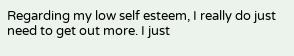Regarding my low self esteem, I really do just need to get out more. I just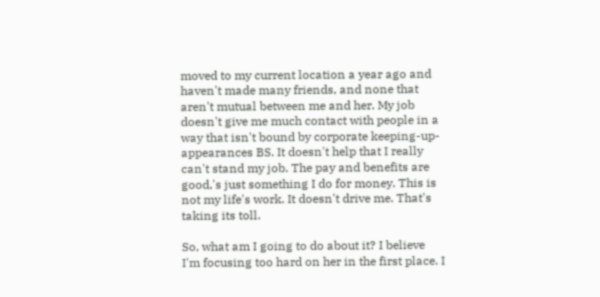moved to my current location a year ago and haven't made many friends, and none that aren't mutual between me and her. My job doesn't give me much contact with people in a way that isn't bound by corporate keeping-up-appearances BS. It doesn't help that I really can't stand my job. The pay and benefits are good,'s just something I do for money. This is not my life's work. It doesn't drive me. That's taking its toll.

So, what am I going to do about it? I believe I'm focusing too hard on her in the first place. I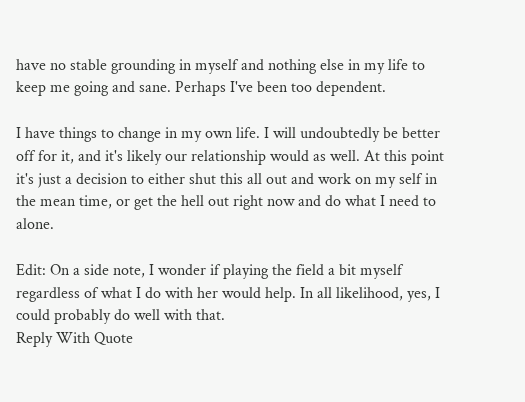have no stable grounding in myself and nothing else in my life to keep me going and sane. Perhaps I've been too dependent.

I have things to change in my own life. I will undoubtedly be better off for it, and it's likely our relationship would as well. At this point it's just a decision to either shut this all out and work on my self in the mean time, or get the hell out right now and do what I need to alone.

Edit: On a side note, I wonder if playing the field a bit myself regardless of what I do with her would help. In all likelihood, yes, I could probably do well with that.
Reply With Quote